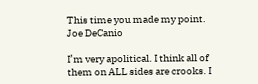This time you made my point.
Joe DeCanio

I’m very apolitical. I think all of them on ALL sides are crooks. I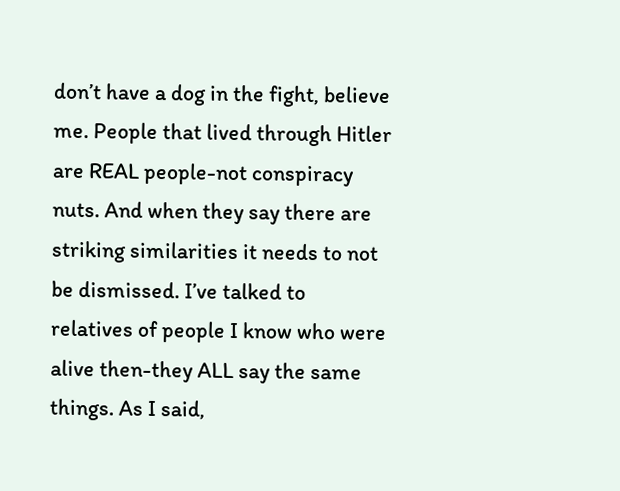don’t have a dog in the fight, believe me. People that lived through Hitler are REAL people-not conspiracy nuts. And when they say there are striking similarities it needs to not be dismissed. I’ve talked to relatives of people I know who were alive then-they ALL say the same things. As I said,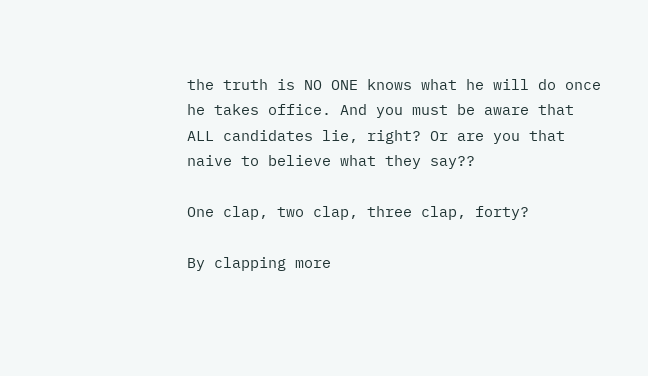the truth is NO ONE knows what he will do once he takes office. And you must be aware that ALL candidates lie, right? Or are you that naive to believe what they say??

One clap, two clap, three clap, forty?

By clapping more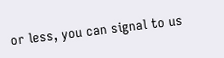or less, you can signal to us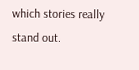which stories really stand out.